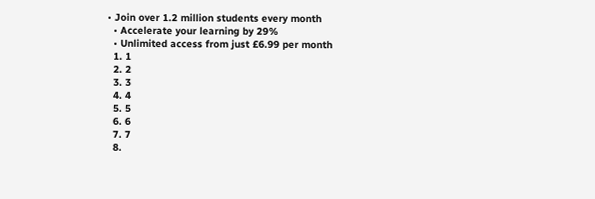• Join over 1.2 million students every month
  • Accelerate your learning by 29%
  • Unlimited access from just £6.99 per month
  1. 1
  2. 2
  3. 3
  4. 4
  5. 5
  6. 6
  7. 7
  8.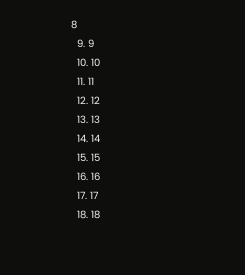8
  9. 9
  10. 10
  11. 11
  12. 12
  13. 13
  14. 14
  15. 15
  16. 16
  17. 17
  18. 18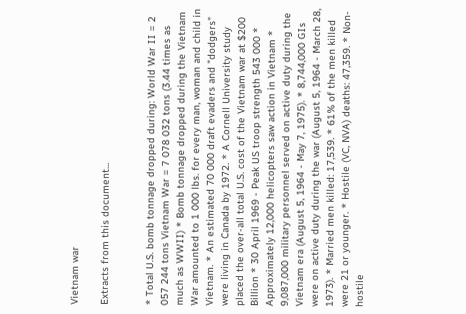Vietnam war

Extracts from this document...


* Total U.S. bomb tonnage dropped during: World War II = 2 057 244 tons Vietnam War = 7 078 032 tons (3.44 times as much as WWII) * Bomb tonnage dropped during the Vietnam War amounted to 1 000 lbs. for every man, woman and child in Vietnam. * An estimated 70 000 draft evaders and "dodgers" were living in Canada by 1972. * A Cornell University study placed the over-all total U.S. cost of the Vietnam war at $200 Billion * 30 April 1969 - Peak US troop strength 543 000 * Approximately 12,000 helicopters saw action in Vietnam * 9,087,000 military personnel served on active duty during the Vietnam era (August 5, 1964 - May 7, 1975). * 8,744,000 GIs were on active duty during the war (August 5, 1964 - March 28, 1973). * Married men killed: 17,539. * 61% of the men killed were 21 or younger. * Hostile (VC, NVA) deaths: 47,359. * Non-hostile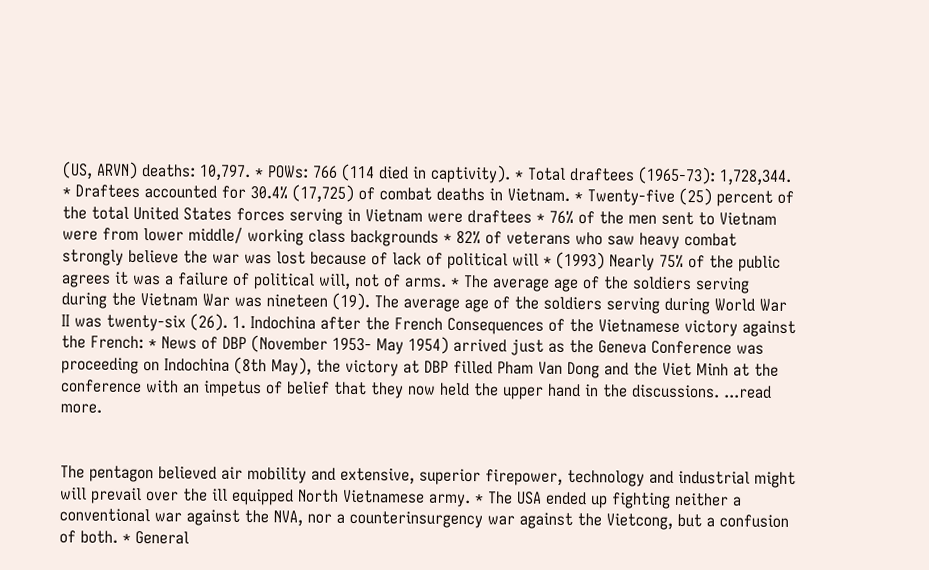(US, ARVN) deaths: 10,797. * POWs: 766 (114 died in captivity). * Total draftees (1965-73): 1,728,344. * Draftees accounted for 30.4% (17,725) of combat deaths in Vietnam. * Twenty-five (25) percent of the total United States forces serving in Vietnam were draftees * 76% of the men sent to Vietnam were from lower middle/ working class backgrounds * 82% of veterans who saw heavy combat strongly believe the war was lost because of lack of political will * (1993) Nearly 75% of the public agrees it was a failure of political will, not of arms. * The average age of the soldiers serving during the Vietnam War was nineteen (19). The average age of the soldiers serving during World War II was twenty-six (26). 1. Indochina after the French Consequences of the Vietnamese victory against the French: * News of DBP (November 1953- May 1954) arrived just as the Geneva Conference was proceeding on Indochina (8th May), the victory at DBP filled Pham Van Dong and the Viet Minh at the conference with an impetus of belief that they now held the upper hand in the discussions. ...read more.


The pentagon believed air mobility and extensive, superior firepower, technology and industrial might will prevail over the ill equipped North Vietnamese army. * The USA ended up fighting neither a conventional war against the NVA, nor a counterinsurgency war against the Vietcong, but a confusion of both. * General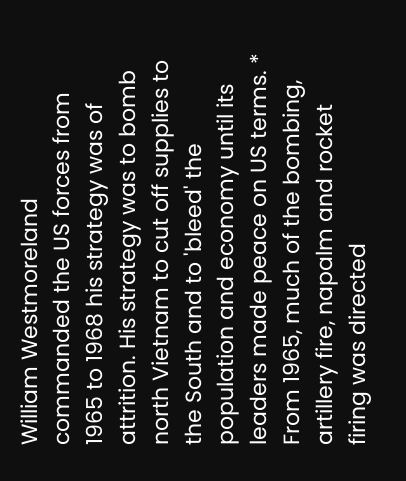William Westmoreland commanded the US forces from 1965 to 1968 his strategy was of attrition. His strategy was to bomb north Vietnam to cut off supplies to the South and to 'bleed' the population and economy until its leaders made peace on US terms. * From 1965, much of the bombing, artillery fire, napalm and rocket firing was directed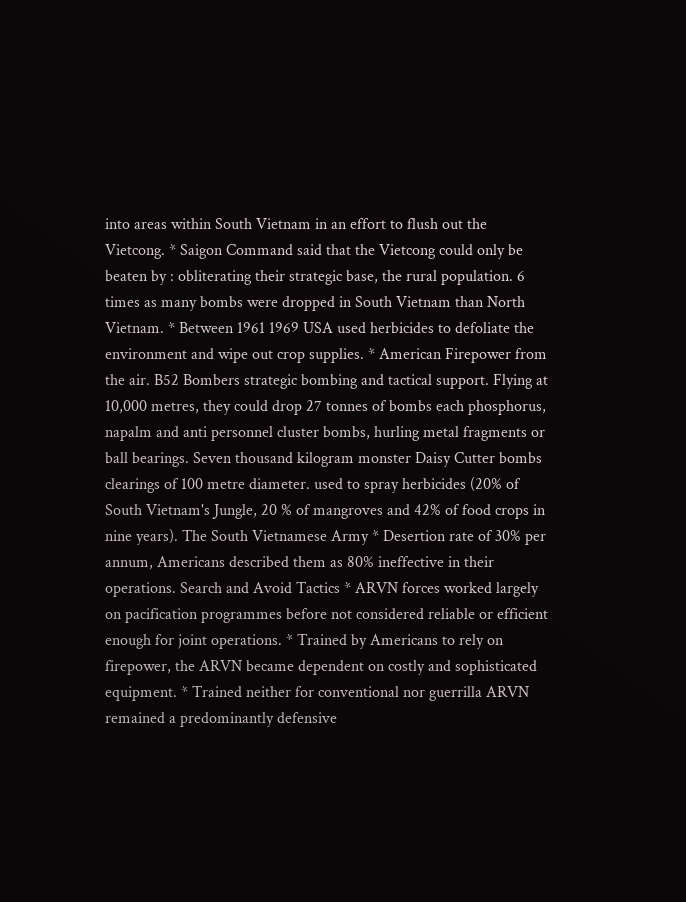into areas within South Vietnam in an effort to flush out the Vietcong. * Saigon Command said that the Vietcong could only be beaten by : obliterating their strategic base, the rural population. 6 times as many bombs were dropped in South Vietnam than North Vietnam. * Between 1961 1969 USA used herbicides to defoliate the environment and wipe out crop supplies. * American Firepower from the air. B52 Bombers strategic bombing and tactical support. Flying at 10,000 metres, they could drop 27 tonnes of bombs each phosphorus, napalm and anti personnel cluster bombs, hurling metal fragments or ball bearings. Seven thousand kilogram monster Daisy Cutter bombs clearings of 100 metre diameter. used to spray herbicides (20% of South Vietnam's Jungle, 20 % of mangroves and 42% of food crops in nine years). The South Vietnamese Army * Desertion rate of 30% per annum, Americans described them as 80% ineffective in their operations. Search and Avoid Tactics * ARVN forces worked largely on pacification programmes before not considered reliable or efficient enough for joint operations. * Trained by Americans to rely on firepower, the ARVN became dependent on costly and sophisticated equipment. * Trained neither for conventional nor guerrilla ARVN remained a predominantly defensive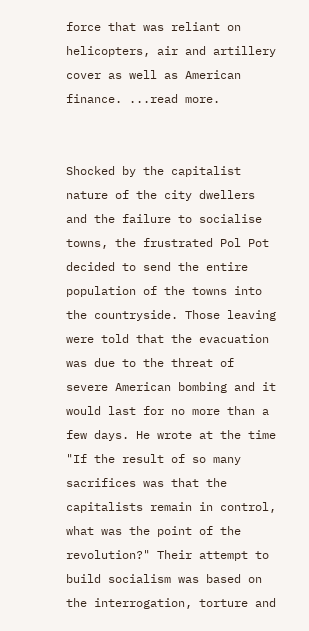force that was reliant on helicopters, air and artillery cover as well as American finance. ...read more.


Shocked by the capitalist nature of the city dwellers and the failure to socialise towns, the frustrated Pol Pot decided to send the entire population of the towns into the countryside. Those leaving were told that the evacuation was due to the threat of severe American bombing and it would last for no more than a few days. He wrote at the time "If the result of so many sacrifices was that the capitalists remain in control, what was the point of the revolution?" Their attempt to build socialism was based on the interrogation, torture and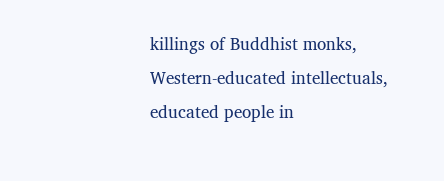killings of Buddhist monks, Western-educated intellectuals, educated people in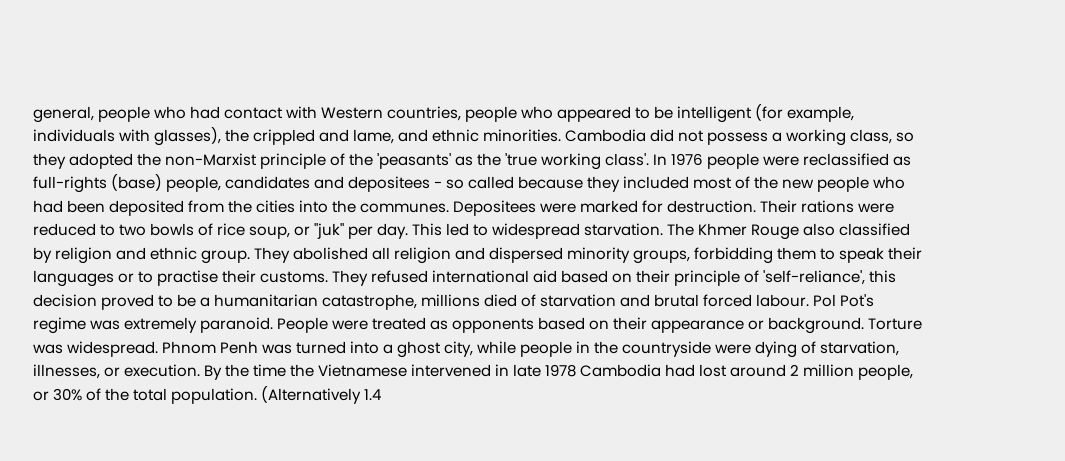general, people who had contact with Western countries, people who appeared to be intelligent (for example, individuals with glasses), the crippled and lame, and ethnic minorities. Cambodia did not possess a working class, so they adopted the non-Marxist principle of the 'peasants' as the 'true working class'. In 1976 people were reclassified as full-rights (base) people, candidates and depositees - so called because they included most of the new people who had been deposited from the cities into the communes. Depositees were marked for destruction. Their rations were reduced to two bowls of rice soup, or "juk" per day. This led to widespread starvation. The Khmer Rouge also classified by religion and ethnic group. They abolished all religion and dispersed minority groups, forbidding them to speak their languages or to practise their customs. They refused international aid based on their principle of 'self-reliance', this decision proved to be a humanitarian catastrophe, millions died of starvation and brutal forced labour. Pol Pot's regime was extremely paranoid. People were treated as opponents based on their appearance or background. Torture was widespread. Phnom Penh was turned into a ghost city, while people in the countryside were dying of starvation, illnesses, or execution. By the time the Vietnamese intervened in late 1978 Cambodia had lost around 2 million people, or 30% of the total population. (Alternatively 1.4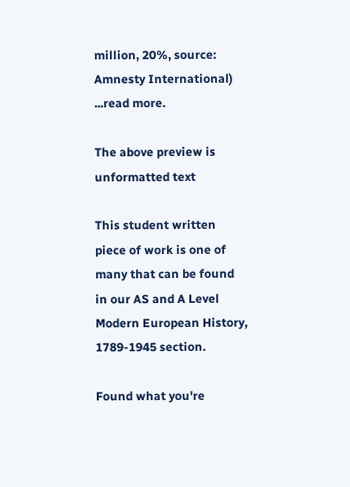million, 20%, source: Amnesty International) ...read more.

The above preview is unformatted text

This student written piece of work is one of many that can be found in our AS and A Level Modern European History, 1789-1945 section.

Found what you're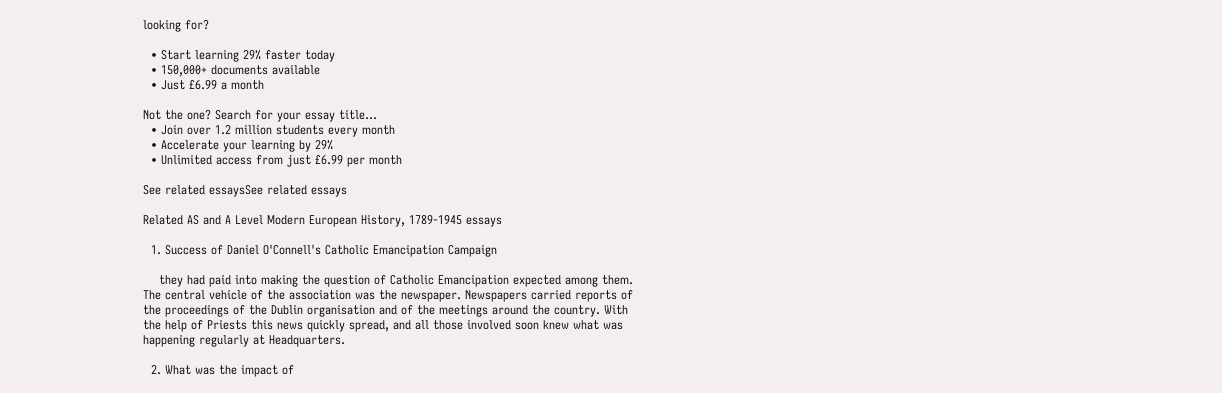looking for?

  • Start learning 29% faster today
  • 150,000+ documents available
  • Just £6.99 a month

Not the one? Search for your essay title...
  • Join over 1.2 million students every month
  • Accelerate your learning by 29%
  • Unlimited access from just £6.99 per month

See related essaysSee related essays

Related AS and A Level Modern European History, 1789-1945 essays

  1. Success of Daniel O'Connell's Catholic Emancipation Campaign

    they had paid into making the question of Catholic Emancipation expected among them. The central vehicle of the association was the newspaper. Newspapers carried reports of the proceedings of the Dublin organisation and of the meetings around the country. With the help of Priests this news quickly spread, and all those involved soon knew what was happening regularly at Headquarters.

  2. What was the impact of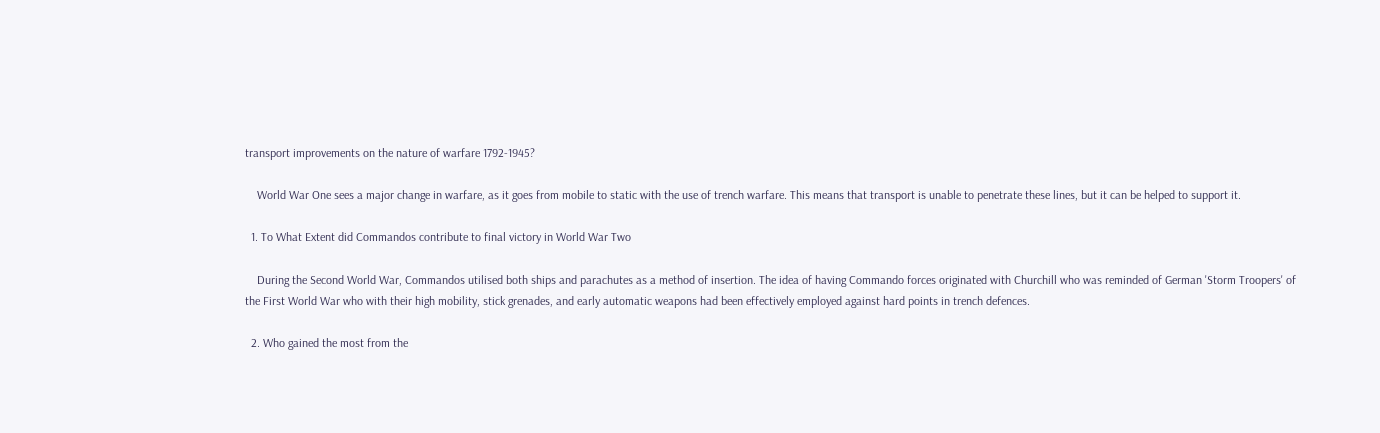transport improvements on the nature of warfare 1792-1945?

    World War One sees a major change in warfare, as it goes from mobile to static with the use of trench warfare. This means that transport is unable to penetrate these lines, but it can be helped to support it.

  1. To What Extent did Commandos contribute to final victory in World War Two

    During the Second World War, Commandos utilised both ships and parachutes as a method of insertion. The idea of having Commando forces originated with Churchill who was reminded of German 'Storm Troopers' of the First World War who with their high mobility, stick grenades, and early automatic weapons had been effectively employed against hard points in trench defences.

  2. Who gained the most from the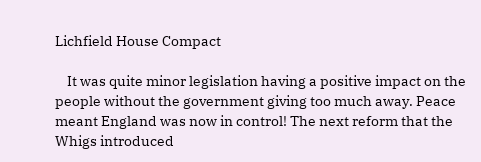Lichfield House Compact

    It was quite minor legislation having a positive impact on the people without the government giving too much away. Peace meant England was now in control! The next reform that the Whigs introduced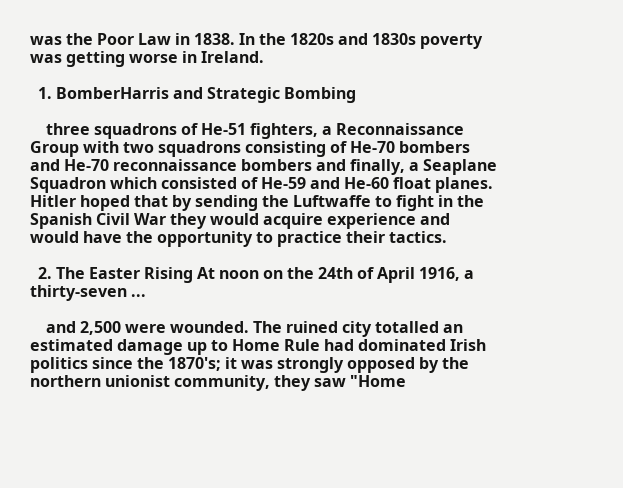was the Poor Law in 1838. In the 1820s and 1830s poverty was getting worse in Ireland.

  1. BomberHarris and Strategic Bombing

    three squadrons of He-51 fighters, a Reconnaissance Group with two squadrons consisting of He-70 bombers and He-70 reconnaissance bombers and finally, a Seaplane Squadron which consisted of He-59 and He-60 float planes. Hitler hoped that by sending the Luftwaffe to fight in the Spanish Civil War they would acquire experience and would have the opportunity to practice their tactics.

  2. The Easter Rising At noon on the 24th of April 1916, a thirty-seven ...

    and 2,500 were wounded. The ruined city totalled an estimated damage up to Home Rule had dominated Irish politics since the 1870's; it was strongly opposed by the northern unionist community, they saw "Home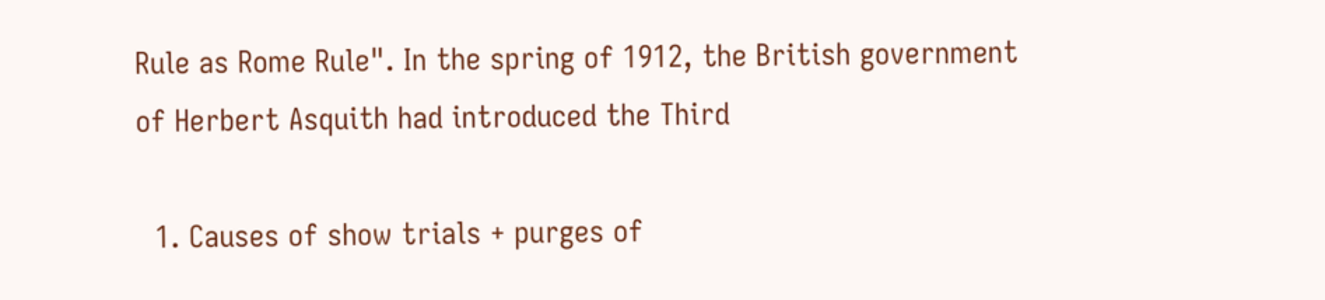Rule as Rome Rule". In the spring of 1912, the British government of Herbert Asquith had introduced the Third

  1. Causes of show trials + purges of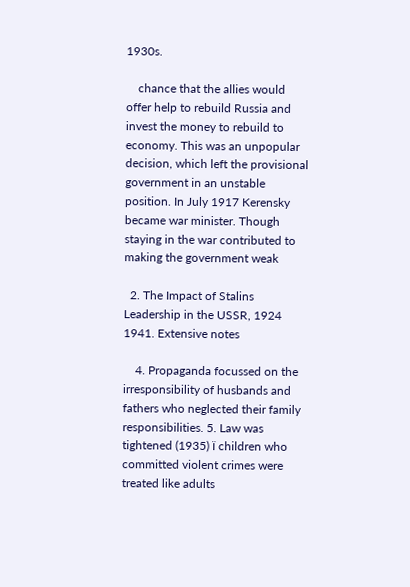1930s.

    chance that the allies would offer help to rebuild Russia and invest the money to rebuild to economy. This was an unpopular decision, which left the provisional government in an unstable position. In July 1917 Kerensky became war minister. Though staying in the war contributed to making the government weak

  2. The Impact of Stalins Leadership in the USSR, 1924 1941. Extensive notes

    4. Propaganda focussed on the irresponsibility of husbands and fathers who neglected their family responsibilities. 5. Law was tightened (1935) ï children who committed violent crimes were treated like adults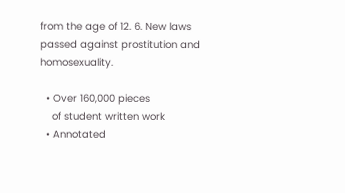from the age of 12. 6. New laws passed against prostitution and homosexuality.

  • Over 160,000 pieces
    of student written work
  • Annotated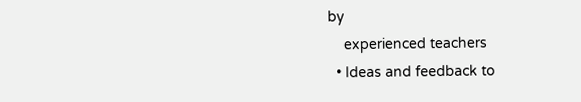by
    experienced teachers
  • Ideas and feedback to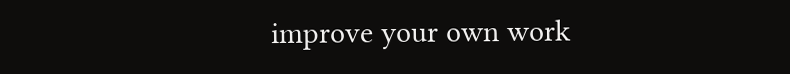improve your own work